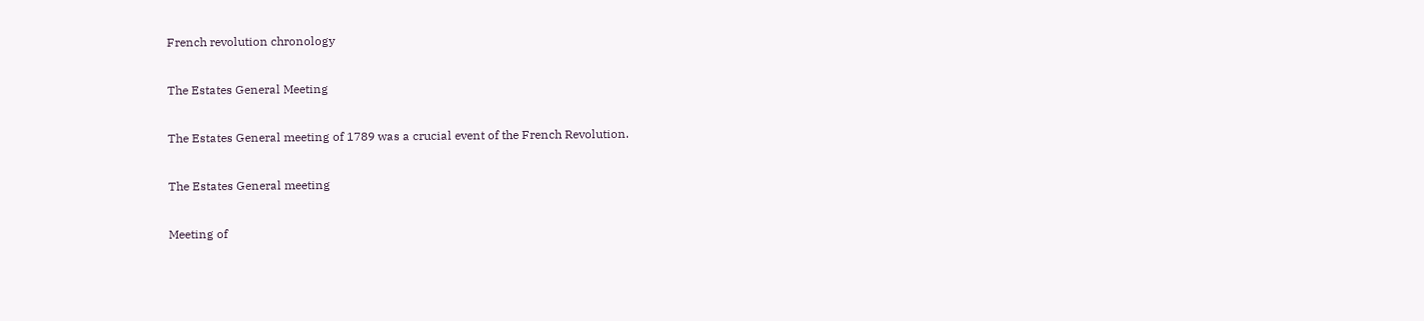French revolution chronology

The Estates General Meeting

The Estates General meeting of 1789 was a crucial event of the French Revolution.

The Estates General meeting

Meeting of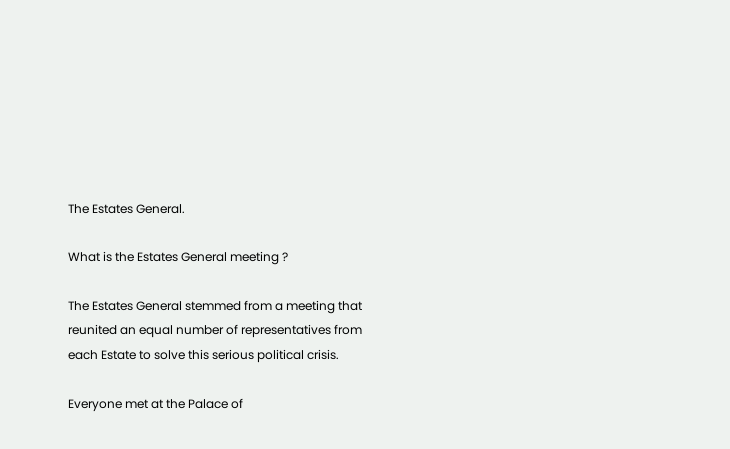The Estates General.

What is the Estates General meeting ?

The Estates General stemmed from a meeting that reunited an equal number of representatives from each Estate to solve this serious political crisis.

Everyone met at the Palace of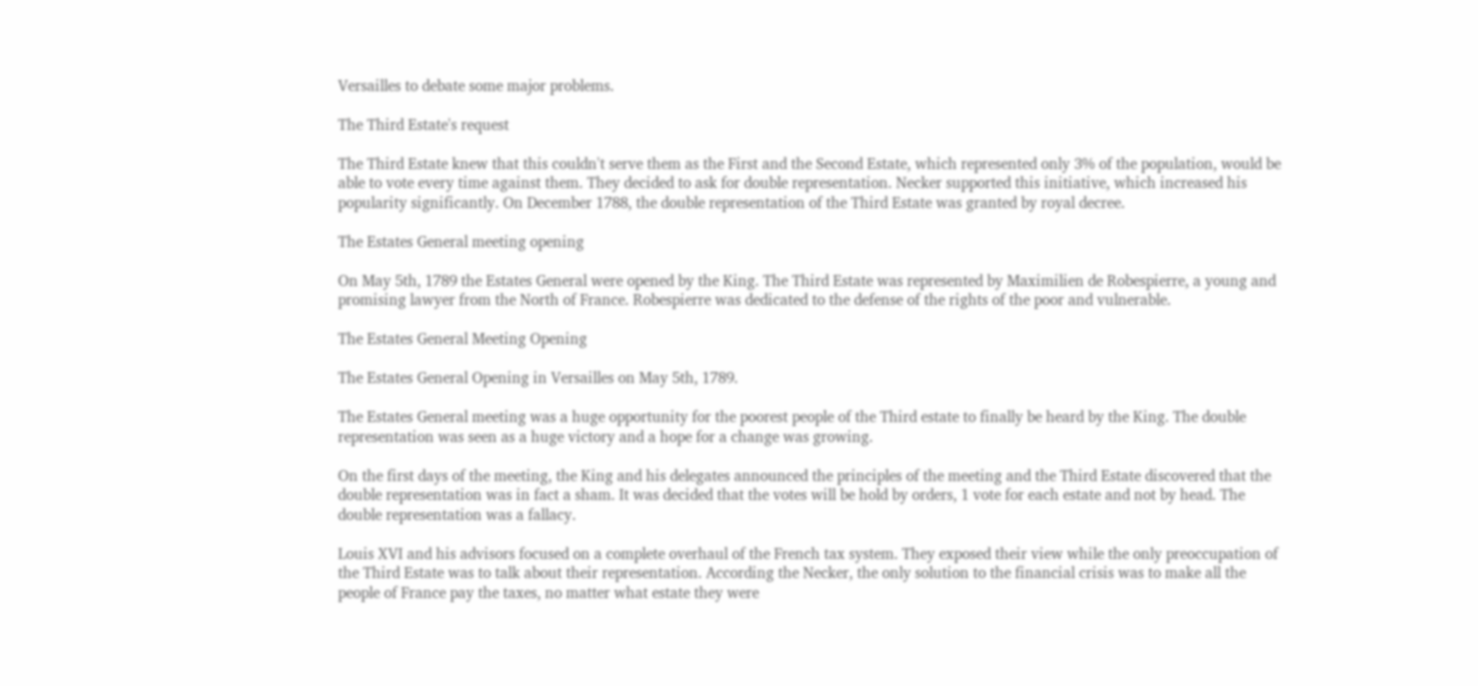Versailles to debate some major problems.

The Third Estate's request

The Third Estate knew that this couldn't serve them as the First and the Second Estate, which represented only 3% of the population, would be able to vote every time against them. They decided to ask for double representation. Necker supported this initiative, which increased his popularity significantly. On December 1788, the double representation of the Third Estate was granted by royal decree.

The Estates General meeting opening

On May 5th, 1789 the Estates General were opened by the King. The Third Estate was represented by Maximilien de Robespierre, a young and promising lawyer from the North of France. Robespierre was dedicated to the defense of the rights of the poor and vulnerable.

The Estates General Meeting Opening

The Estates General Opening in Versailles on May 5th, 1789.

The Estates General meeting was a huge opportunity for the poorest people of the Third estate to finally be heard by the King. The double representation was seen as a huge victory and a hope for a change was growing.

On the first days of the meeting, the King and his delegates announced the principles of the meeting and the Third Estate discovered that the double representation was in fact a sham. It was decided that the votes will be hold by orders, 1 vote for each estate and not by head. The double representation was a fallacy.

Louis XVI and his advisors focused on a complete overhaul of the French tax system. They exposed their view while the only preoccupation of the Third Estate was to talk about their representation. According the Necker, the only solution to the financial crisis was to make all the people of France pay the taxes, no matter what estate they were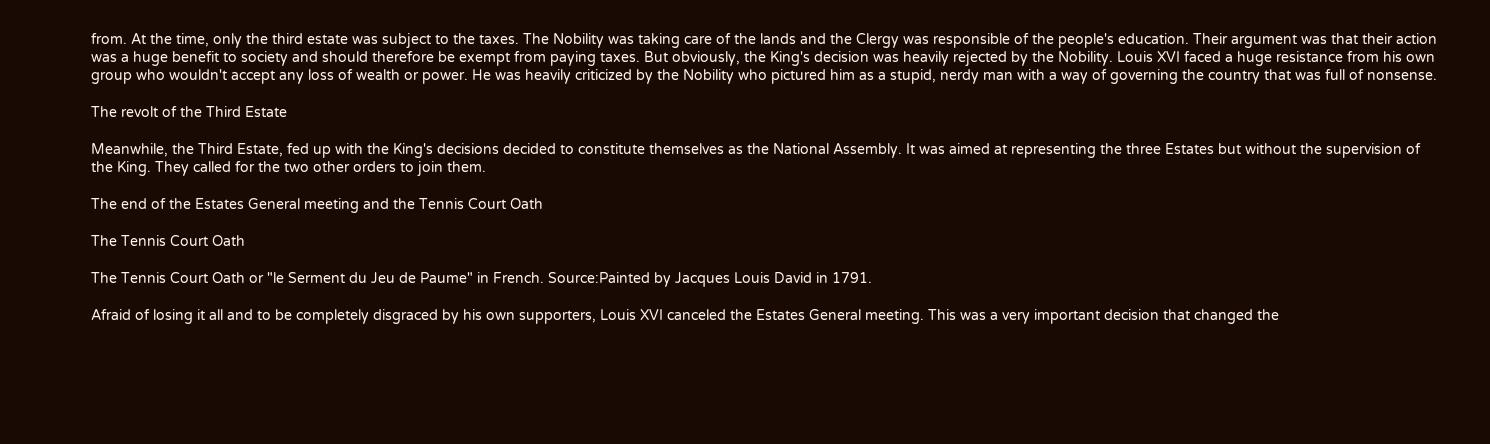from. At the time, only the third estate was subject to the taxes. The Nobility was taking care of the lands and the Clergy was responsible of the people's education. Their argument was that their action was a huge benefit to society and should therefore be exempt from paying taxes. But obviously, the King's decision was heavily rejected by the Nobility. Louis XVI faced a huge resistance from his own group who wouldn't accept any loss of wealth or power. He was heavily criticized by the Nobility who pictured him as a stupid, nerdy man with a way of governing the country that was full of nonsense.

The revolt of the Third Estate

Meanwhile, the Third Estate, fed up with the King's decisions decided to constitute themselves as the National Assembly. It was aimed at representing the three Estates but without the supervision of the King. They called for the two other orders to join them.

The end of the Estates General meeting and the Tennis Court Oath

The Tennis Court Oath

The Tennis Court Oath or "le Serment du Jeu de Paume" in French. Source:Painted by Jacques Louis David in 1791.

Afraid of losing it all and to be completely disgraced by his own supporters, Louis XVI canceled the Estates General meeting. This was a very important decision that changed the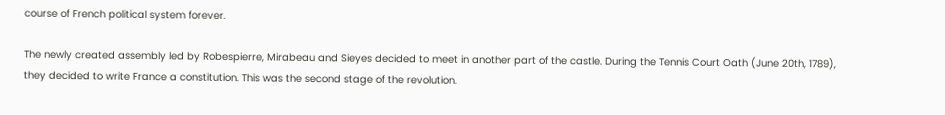course of French political system forever.

The newly created assembly led by Robespierre, Mirabeau and Sieyes decided to meet in another part of the castle. During the Tennis Court Oath (June 20th, 1789), they decided to write France a constitution. This was the second stage of the revolution.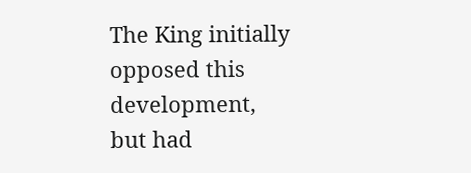The King initially opposed this development, but had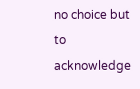no choice but to acknowledge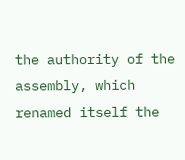the authority of the assembly, which renamed itself the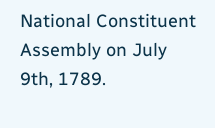National Constituent Assembly on July 9th, 1789.